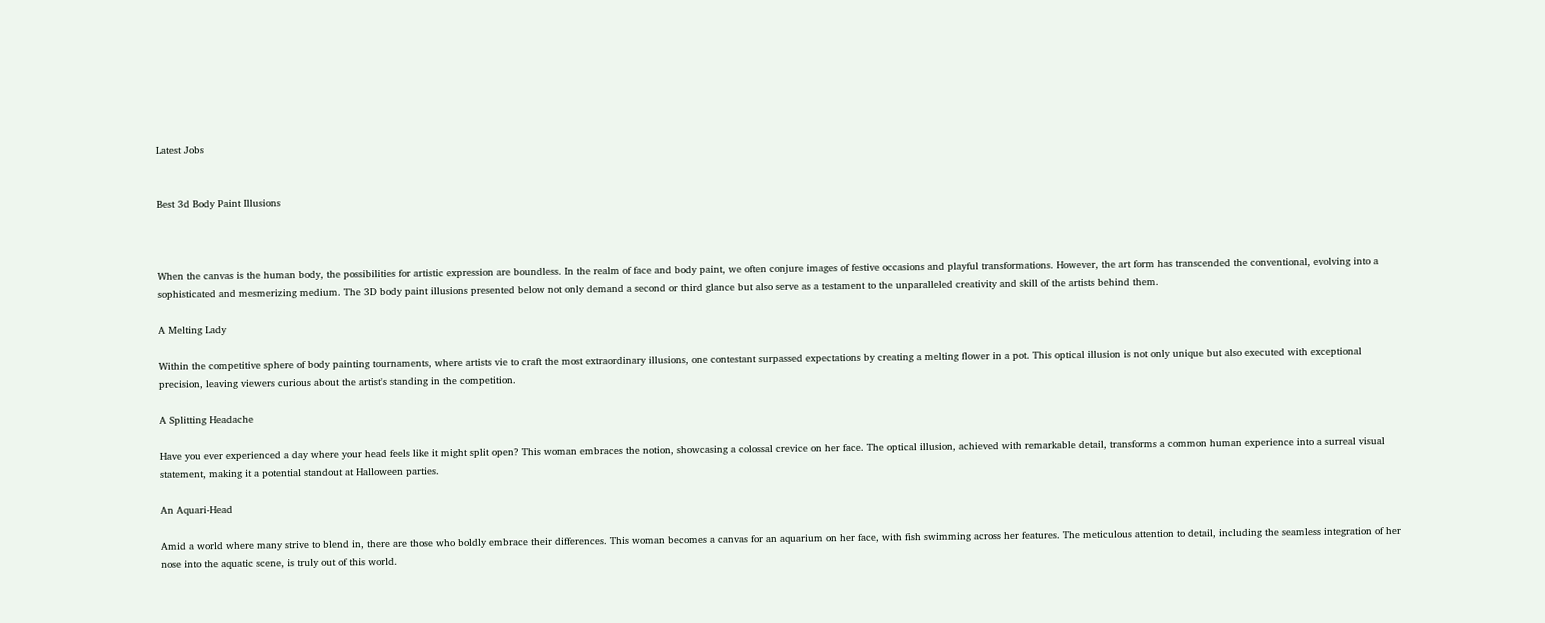Latest Jobs


Best 3d Body Paint Illusions



When the canvas is the human body, the possibilities for artistic expression are boundless. In the realm of face and body paint, we often conjure images of festive occasions and playful transformations. However, the art form has transcended the conventional, evolving into a sophisticated and mesmerizing medium. The 3D body paint illusions presented below not only demand a second or third glance but also serve as a testament to the unparalleled creativity and skill of the artists behind them.

A Melting Lady

Within the competitive sphere of body painting tournaments, where artists vie to craft the most extraordinary illusions, one contestant surpassed expectations by creating a melting flower in a pot. This optical illusion is not only unique but also executed with exceptional precision, leaving viewers curious about the artist's standing in the competition.

A Splitting Headache

Have you ever experienced a day where your head feels like it might split open? This woman embraces the notion, showcasing a colossal crevice on her face. The optical illusion, achieved with remarkable detail, transforms a common human experience into a surreal visual statement, making it a potential standout at Halloween parties.

An Aquari-Head

Amid a world where many strive to blend in, there are those who boldly embrace their differences. This woman becomes a canvas for an aquarium on her face, with fish swimming across her features. The meticulous attention to detail, including the seamless integration of her nose into the aquatic scene, is truly out of this world.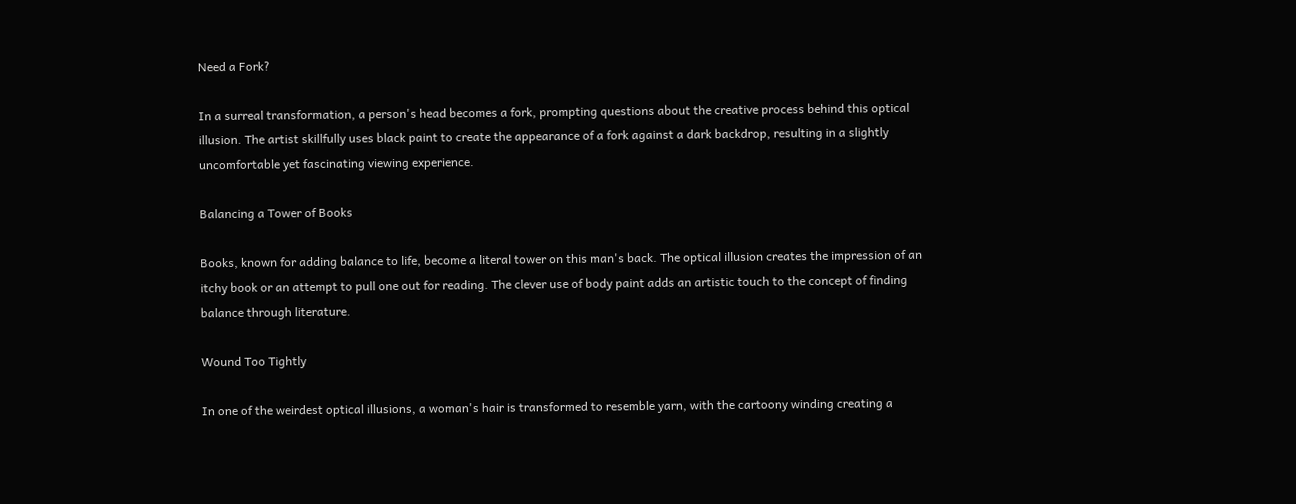Need a Fork?

In a surreal transformation, a person's head becomes a fork, prompting questions about the creative process behind this optical illusion. The artist skillfully uses black paint to create the appearance of a fork against a dark backdrop, resulting in a slightly uncomfortable yet fascinating viewing experience.

Balancing a Tower of Books

Books, known for adding balance to life, become a literal tower on this man's back. The optical illusion creates the impression of an itchy book or an attempt to pull one out for reading. The clever use of body paint adds an artistic touch to the concept of finding balance through literature.

Wound Too Tightly

In one of the weirdest optical illusions, a woman's hair is transformed to resemble yarn, with the cartoony winding creating a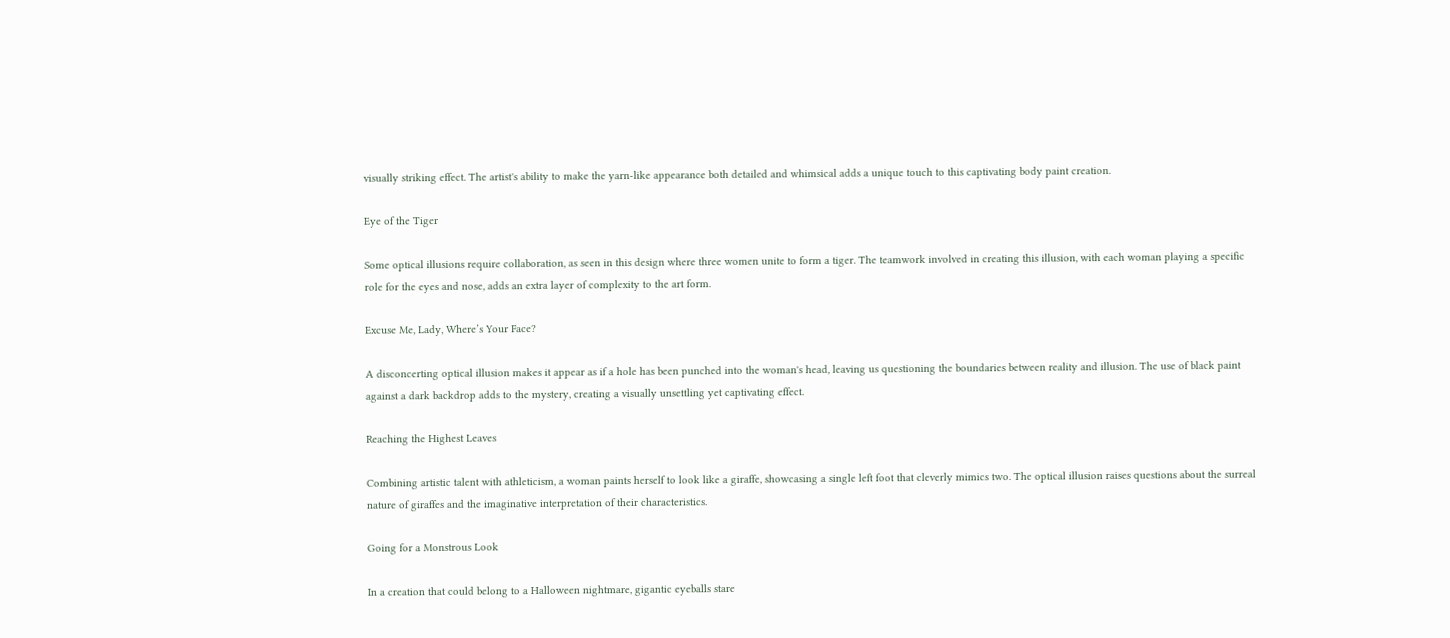visually striking effect. The artist's ability to make the yarn-like appearance both detailed and whimsical adds a unique touch to this captivating body paint creation.

Eye of the Tiger

Some optical illusions require collaboration, as seen in this design where three women unite to form a tiger. The teamwork involved in creating this illusion, with each woman playing a specific role for the eyes and nose, adds an extra layer of complexity to the art form.

Excuse Me, Lady, Where’s Your Face?

A disconcerting optical illusion makes it appear as if a hole has been punched into the woman's head, leaving us questioning the boundaries between reality and illusion. The use of black paint against a dark backdrop adds to the mystery, creating a visually unsettling yet captivating effect.

Reaching the Highest Leaves

Combining artistic talent with athleticism, a woman paints herself to look like a giraffe, showcasing a single left foot that cleverly mimics two. The optical illusion raises questions about the surreal nature of giraffes and the imaginative interpretation of their characteristics.

Going for a Monstrous Look

In a creation that could belong to a Halloween nightmare, gigantic eyeballs stare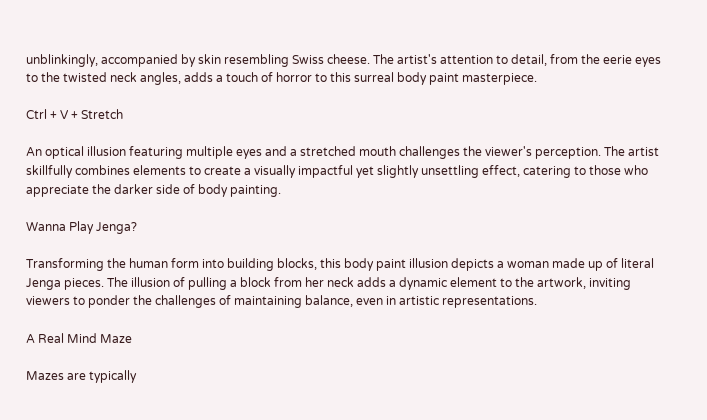unblinkingly, accompanied by skin resembling Swiss cheese. The artist's attention to detail, from the eerie eyes to the twisted neck angles, adds a touch of horror to this surreal body paint masterpiece.

Ctrl + V + Stretch

An optical illusion featuring multiple eyes and a stretched mouth challenges the viewer's perception. The artist skillfully combines elements to create a visually impactful yet slightly unsettling effect, catering to those who appreciate the darker side of body painting.

Wanna Play Jenga?

Transforming the human form into building blocks, this body paint illusion depicts a woman made up of literal Jenga pieces. The illusion of pulling a block from her neck adds a dynamic element to the artwork, inviting viewers to ponder the challenges of maintaining balance, even in artistic representations.

A Real Mind Maze

Mazes are typically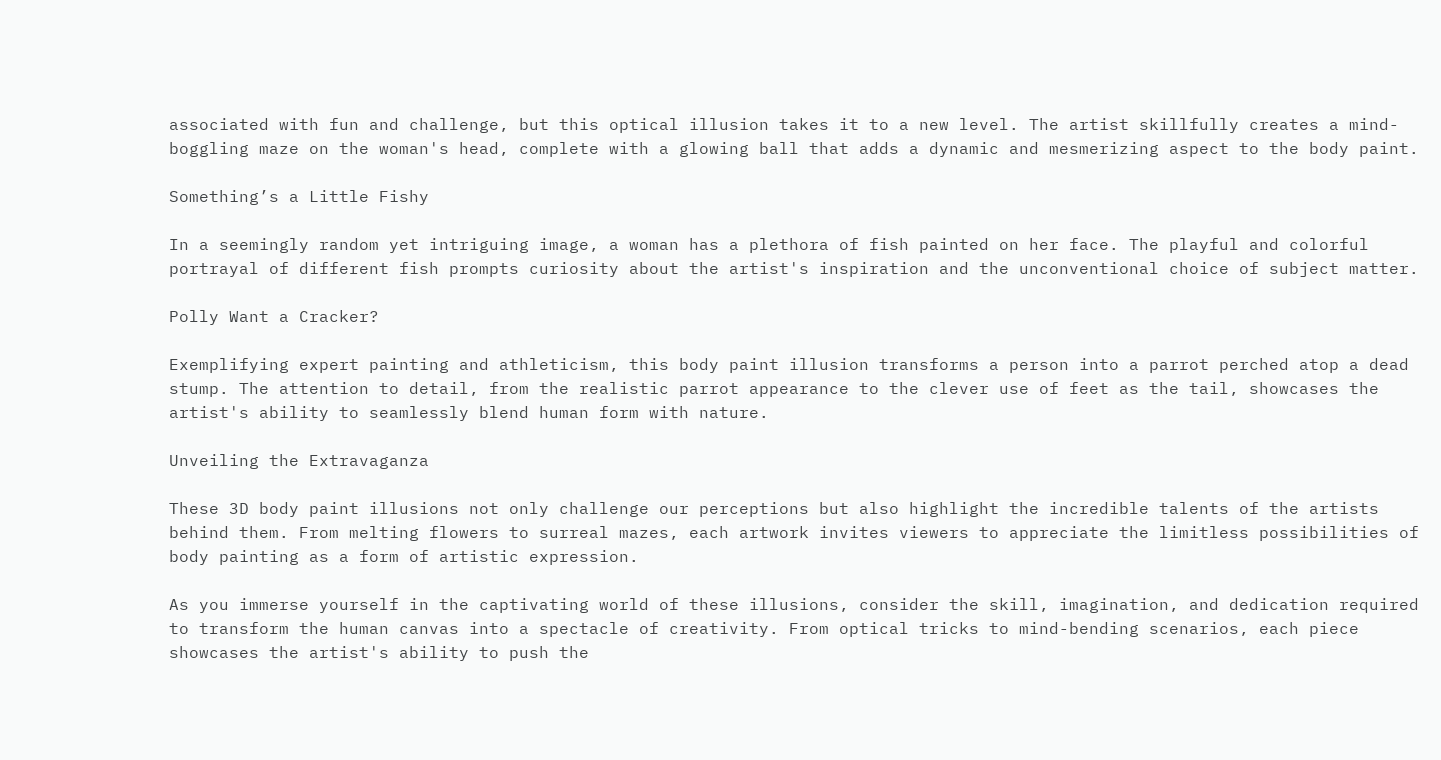associated with fun and challenge, but this optical illusion takes it to a new level. The artist skillfully creates a mind-boggling maze on the woman's head, complete with a glowing ball that adds a dynamic and mesmerizing aspect to the body paint.

Something’s a Little Fishy

In a seemingly random yet intriguing image, a woman has a plethora of fish painted on her face. The playful and colorful portrayal of different fish prompts curiosity about the artist's inspiration and the unconventional choice of subject matter.

Polly Want a Cracker?

Exemplifying expert painting and athleticism, this body paint illusion transforms a person into a parrot perched atop a dead stump. The attention to detail, from the realistic parrot appearance to the clever use of feet as the tail, showcases the artist's ability to seamlessly blend human form with nature.

Unveiling the Extravaganza

These 3D body paint illusions not only challenge our perceptions but also highlight the incredible talents of the artists behind them. From melting flowers to surreal mazes, each artwork invites viewers to appreciate the limitless possibilities of body painting as a form of artistic expression.

As you immerse yourself in the captivating world of these illusions, consider the skill, imagination, and dedication required to transform the human canvas into a spectacle of creativity. From optical tricks to mind-bending scenarios, each piece showcases the artist's ability to push the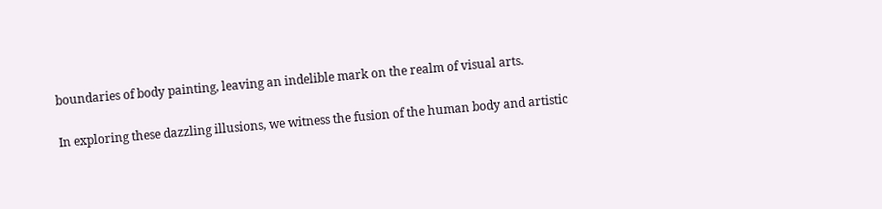boundaries of body painting, leaving an indelible mark on the realm of visual arts.

In exploring these dazzling illusions, we witness the fusion of the human body and artistic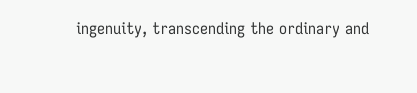ingenuity, transcending the ordinary and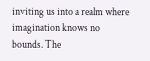inviting us into a realm where imagination knows no bounds. The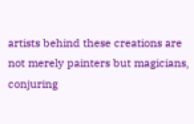artists behind these creations are not merely painters but magicians, conjuring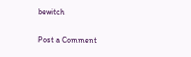bewitch


Post a Comment